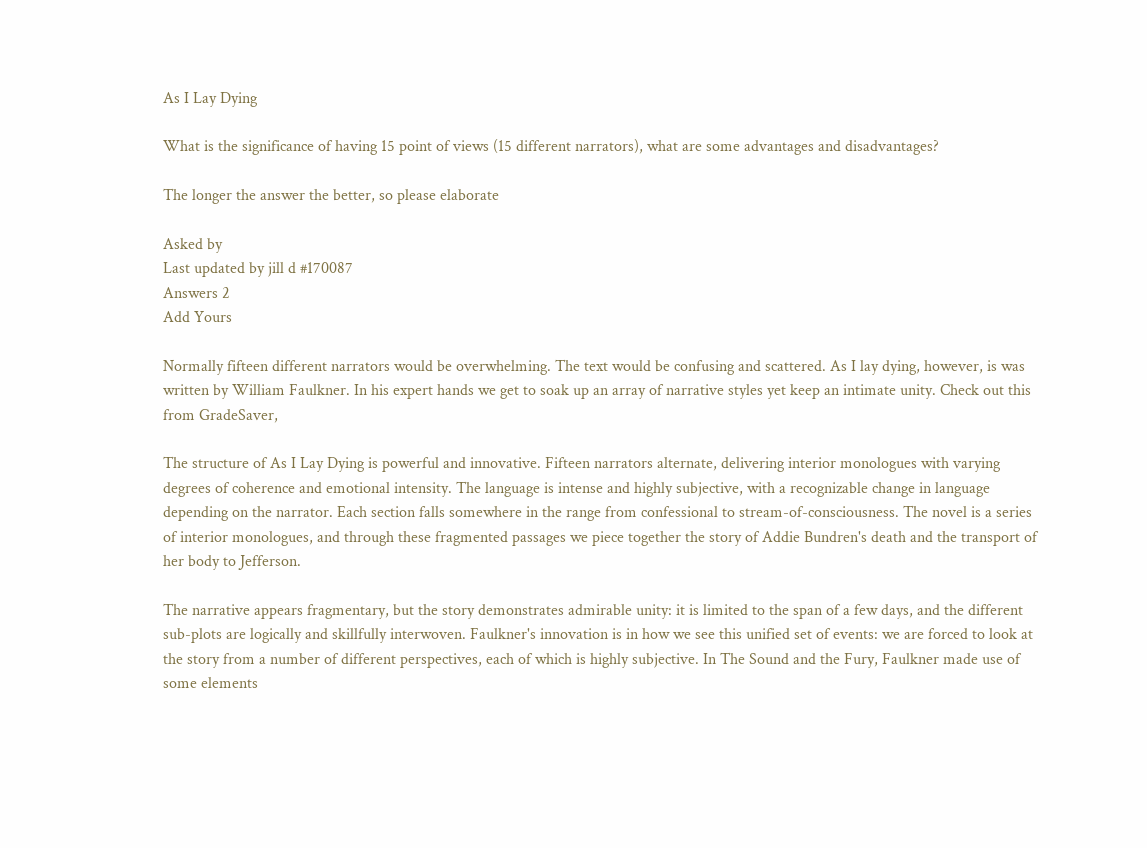As I Lay Dying

What is the significance of having 15 point of views (15 different narrators), what are some advantages and disadvantages?

The longer the answer the better, so please elaborate

Asked by
Last updated by jill d #170087
Answers 2
Add Yours

Normally fifteen different narrators would be overwhelming. The text would be confusing and scattered. As I lay dying, however, is was written by William Faulkner. In his expert hands we get to soak up an array of narrative styles yet keep an intimate unity. Check out this from GradeSaver,

The structure of As I Lay Dying is powerful and innovative. Fifteen narrators alternate, delivering interior monologues with varying degrees of coherence and emotional intensity. The language is intense and highly subjective, with a recognizable change in language depending on the narrator. Each section falls somewhere in the range from confessional to stream-of-consciousness. The novel is a series of interior monologues, and through these fragmented passages we piece together the story of Addie Bundren's death and the transport of her body to Jefferson.

The narrative appears fragmentary, but the story demonstrates admirable unity: it is limited to the span of a few days, and the different sub-plots are logically and skillfully interwoven. Faulkner's innovation is in how we see this unified set of events: we are forced to look at the story from a number of different perspectives, each of which is highly subjective. In The Sound and the Fury, Faulkner made use of some elements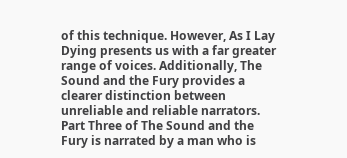of this technique. However, As I Lay Dying presents us with a far greater range of voices. Additionally, The Sound and the Fury provides a clearer distinction between unreliable and reliable narrators. Part Three of The Sound and the Fury is narrated by a man who is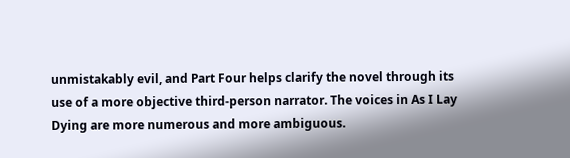unmistakably evil, and Part Four helps clarify the novel through its use of a more objective third-person narrator. The voices in As I Lay Dying are more numerous and more ambiguous.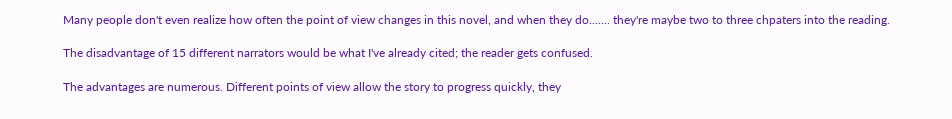Many people don't even realize how often the point of view changes in this novel, and when they do....... they're maybe two to three chpaters into the reading.

The disadvantage of 15 different narrators would be what I've already cited; the reader gets confused.

The advantages are numerous. Different points of view allow the story to progress quickly, they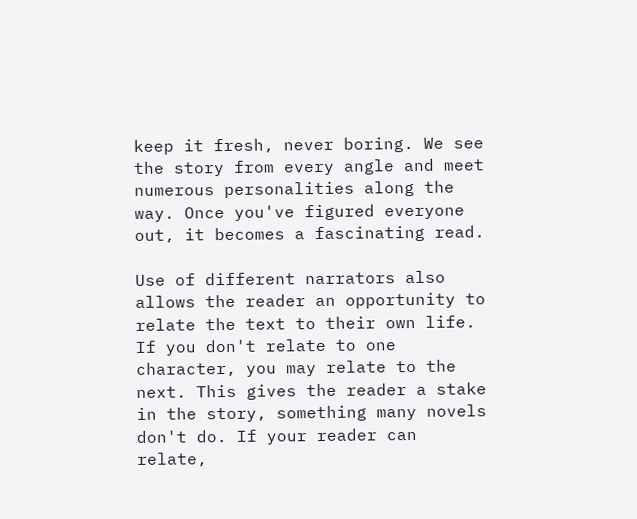keep it fresh, never boring. We see the story from every angle and meet numerous personalities along the way. Once you've figured everyone out, it becomes a fascinating read.

Use of different narrators also allows the reader an opportunity to relate the text to their own life. If you don't relate to one character, you may relate to the next. This gives the reader a stake in the story, something many novels don't do. If your reader can relate,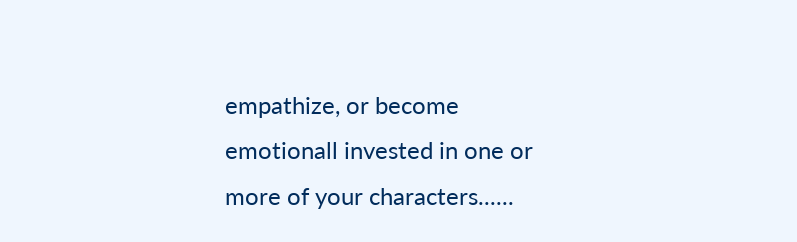empathize, or become emotionall invested in one or more of your characters......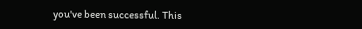you've been successful. This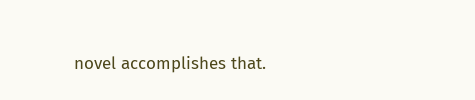novel accomplishes that.